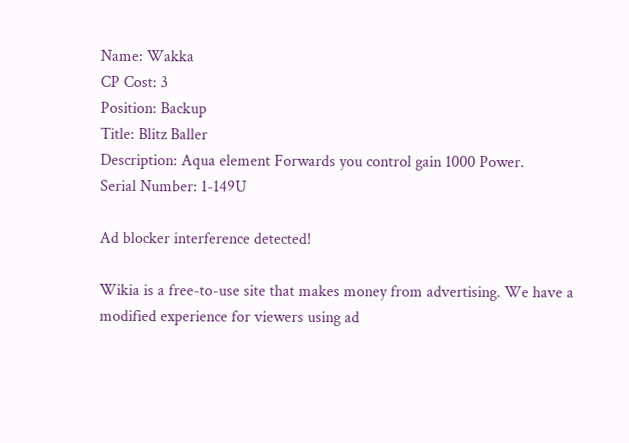Name: Wakka
CP Cost: 3
Position: Backup
Title: Blitz Baller
Description: Aqua element Forwards you control gain 1000 Power.
Serial Number: 1-149U

Ad blocker interference detected!

Wikia is a free-to-use site that makes money from advertising. We have a modified experience for viewers using ad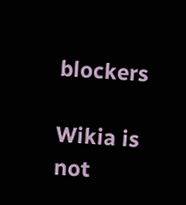blockers

Wikia is not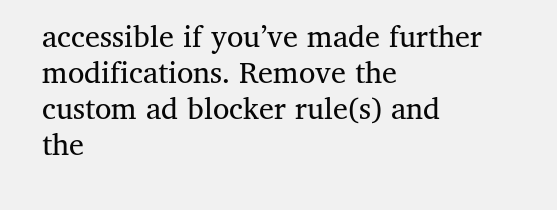accessible if you’ve made further modifications. Remove the custom ad blocker rule(s) and the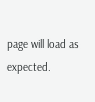page will load as expected.